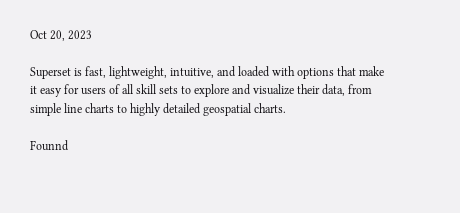Oct 20, 2023

Superset is fast, lightweight, intuitive, and loaded with options that make it easy for users of all skill sets to explore and visualize their data, from simple line charts to highly detailed geospatial charts.

Founnd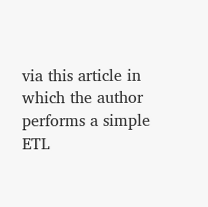via this article in which the author performs a simple ETL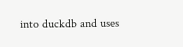into duckdb and uses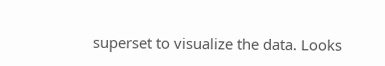superset to visualize the data. Looks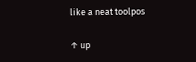like a neat toolpos

↑ up